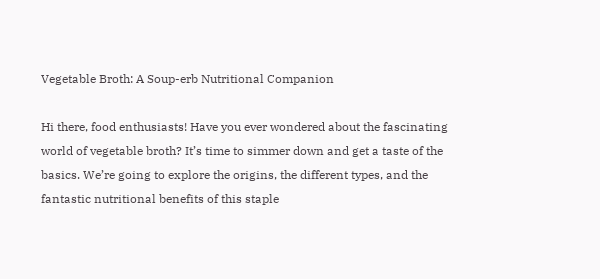Vegetable Broth: A Soup-erb Nutritional Companion

Hi there, food enthusiasts! Have you ever wondered about the fascinating world of vegetable broth? It’s time to simmer down and get a taste of the basics. We’re going to explore the origins, the different types, and the fantastic nutritional benefits of this staple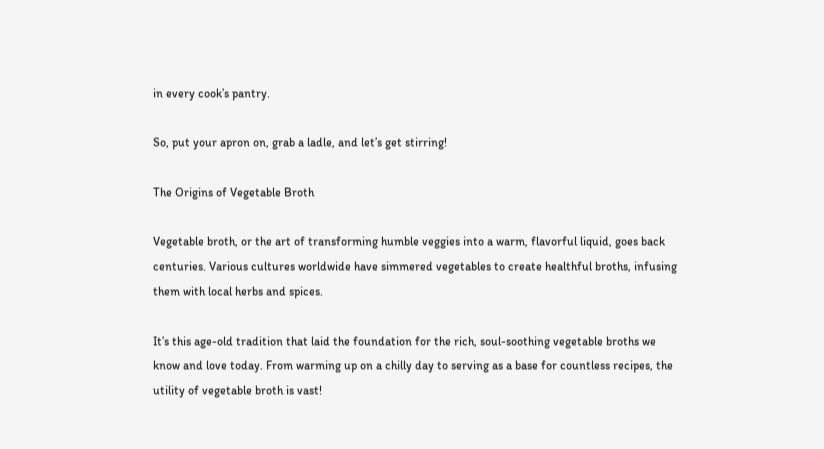in every cook’s pantry.

So, put your apron on, grab a ladle, and let’s get stirring!

The Origins of Vegetable Broth

Vegetable broth, or the art of transforming humble veggies into a warm, flavorful liquid, goes back centuries. Various cultures worldwide have simmered vegetables to create healthful broths, infusing them with local herbs and spices.

It’s this age-old tradition that laid the foundation for the rich, soul-soothing vegetable broths we know and love today. From warming up on a chilly day to serving as a base for countless recipes, the utility of vegetable broth is vast!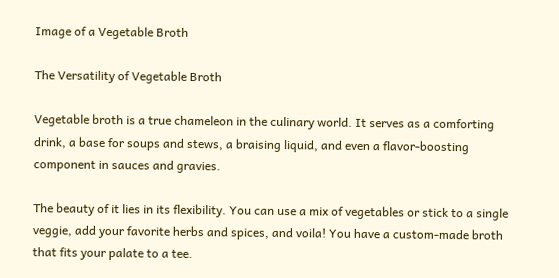Image of a Vegetable Broth

The Versatility of Vegetable Broth

Vegetable broth is a true chameleon in the culinary world. It serves as a comforting drink, a base for soups and stews, a braising liquid, and even a flavor-boosting component in sauces and gravies.

The beauty of it lies in its flexibility. You can use a mix of vegetables or stick to a single veggie, add your favorite herbs and spices, and voila! You have a custom-made broth that fits your palate to a tee.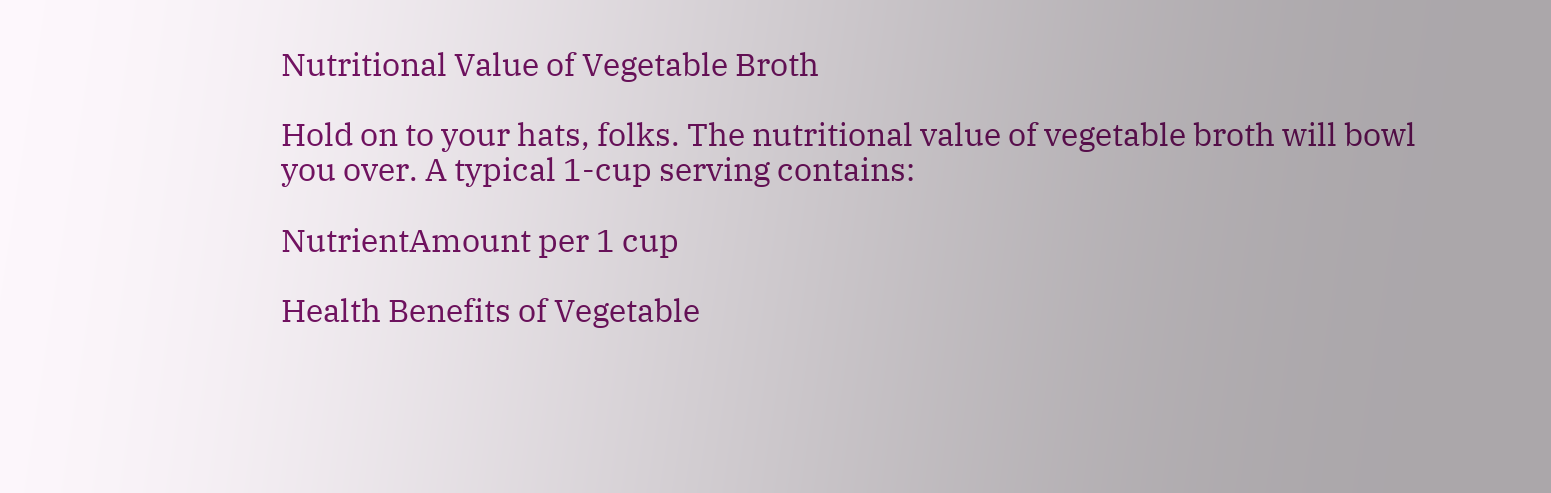Nutritional Value of Vegetable Broth

Hold on to your hats, folks. The nutritional value of vegetable broth will bowl you over. A typical 1-cup serving contains:

NutrientAmount per 1 cup

Health Benefits of Vegetable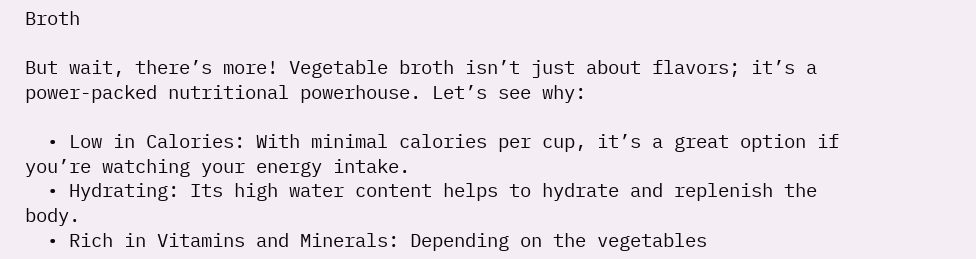Broth

But wait, there’s more! Vegetable broth isn’t just about flavors; it’s a power-packed nutritional powerhouse. Let’s see why:

  • Low in Calories: With minimal calories per cup, it’s a great option if you’re watching your energy intake.
  • Hydrating: Its high water content helps to hydrate and replenish the body.
  • Rich in Vitamins and Minerals: Depending on the vegetables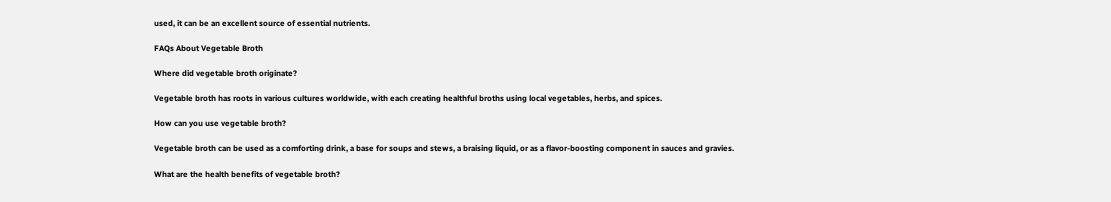used, it can be an excellent source of essential nutrients.

FAQs About Vegetable Broth

Where did vegetable broth originate?

Vegetable broth has roots in various cultures worldwide, with each creating healthful broths using local vegetables, herbs, and spices.

How can you use vegetable broth?

Vegetable broth can be used as a comforting drink, a base for soups and stews, a braising liquid, or as a flavor-boosting component in sauces and gravies.

What are the health benefits of vegetable broth?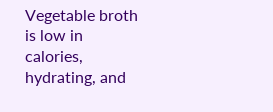Vegetable broth is low in calories, hydrating, and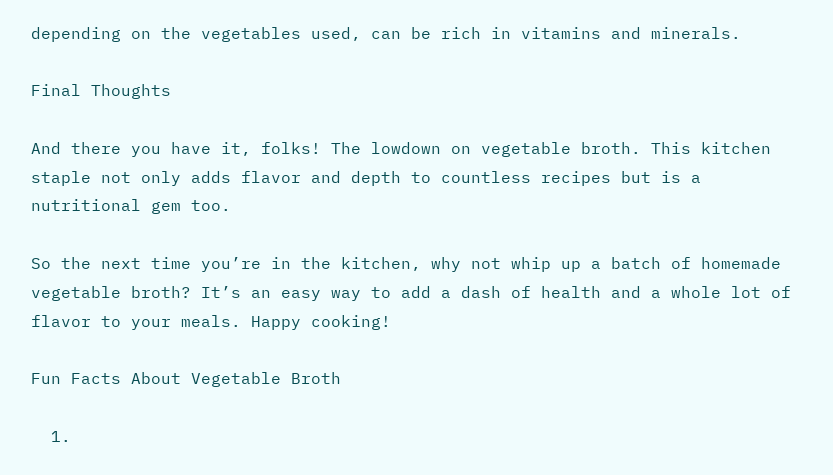depending on the vegetables used, can be rich in vitamins and minerals.

Final Thoughts

And there you have it, folks! The lowdown on vegetable broth. This kitchen staple not only adds flavor and depth to countless recipes but is a nutritional gem too.

So the next time you’re in the kitchen, why not whip up a batch of homemade vegetable broth? It’s an easy way to add a dash of health and a whole lot of flavor to your meals. Happy cooking!

Fun Facts About Vegetable Broth

  1.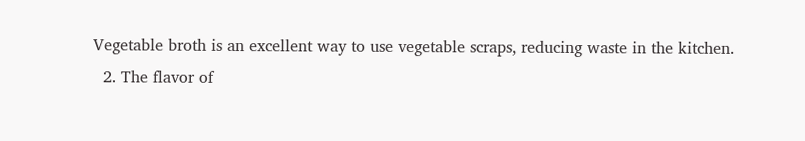Vegetable broth is an excellent way to use vegetable scraps, reducing waste in the kitchen.
  2. The flavor of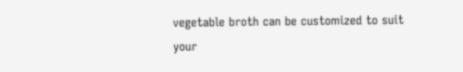vegetable broth can be customized to suit your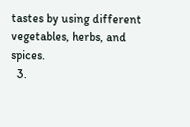tastes by using different vegetables, herbs, and spices.
  3.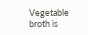Vegetable broth is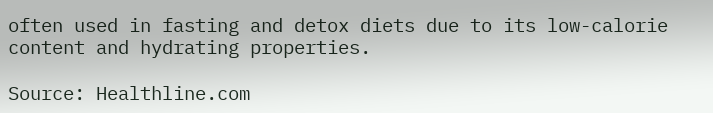often used in fasting and detox diets due to its low-calorie content and hydrating properties.

Source: Healthline.com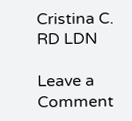Cristina C. RD LDN

Leave a Comment